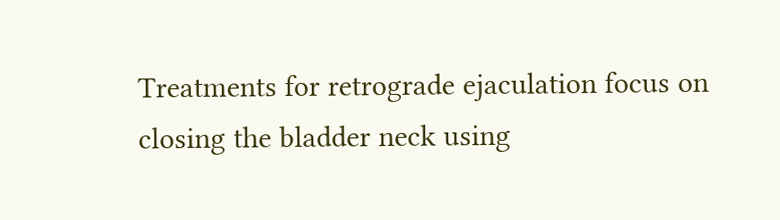Treatments for retrograde ejaculation focus on closing the bladder neck using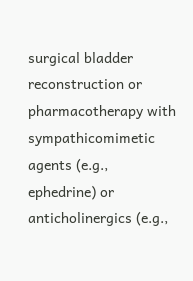surgical bladder reconstruction or pharmacotherapy with sympathicomimetic agents (e.g., ephedrine) or anticholinergics (e.g.,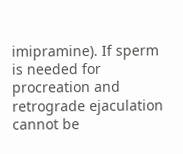imipramine). If sperm is needed for procreation and retrograde ejaculation cannot be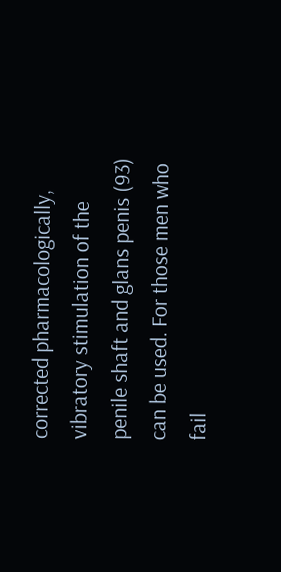corrected pharmacologically, vibratory stimulation of the penile shaft and glans penis (93) can be used. For those men who fail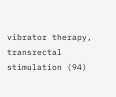vibrator therapy, transrectal stimulation (94)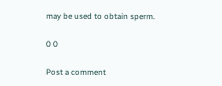may be used to obtain sperm.

0 0

Post a comment